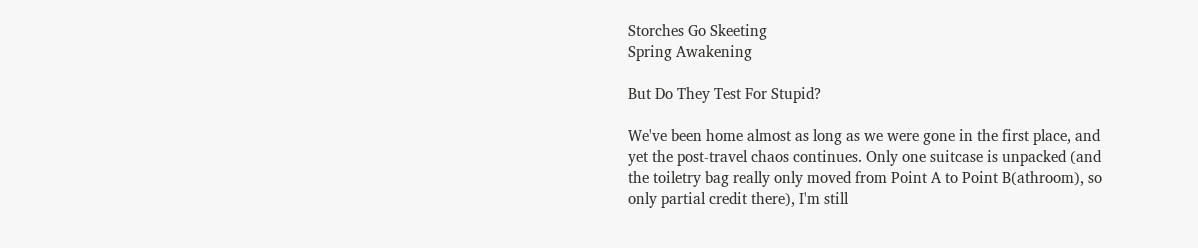Storches Go Skeeting
Spring Awakening

But Do They Test For Stupid?

We've been home almost as long as we were gone in the first place, and yet the post-travel chaos continues. Only one suitcase is unpacked (and the toiletry bag really only moved from Point A to Point B(athroom), so only partial credit there), I'm still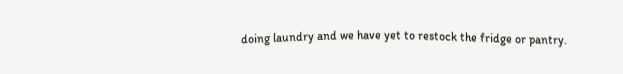doing laundry and we have yet to restock the fridge or pantry.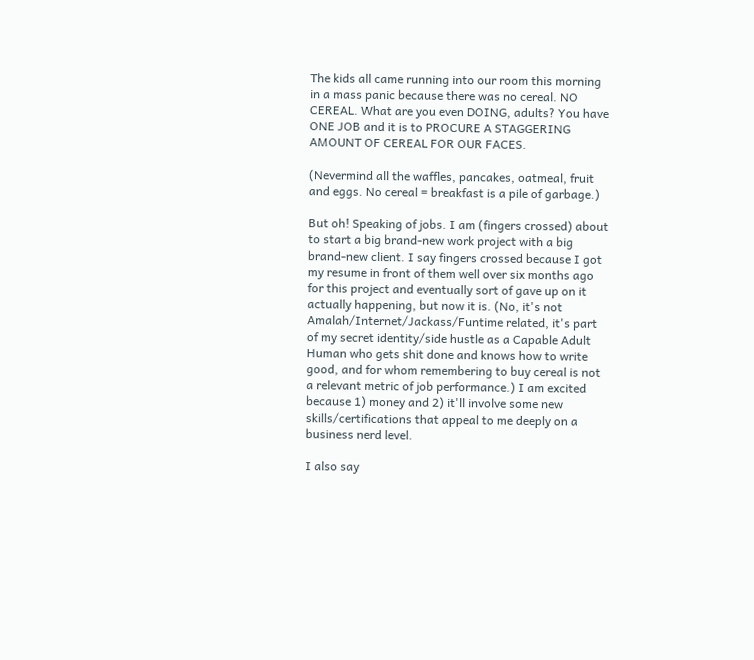The kids all came running into our room this morning in a mass panic because there was no cereal. NO CEREAL. What are you even DOING, adults? You have ONE JOB and it is to PROCURE A STAGGERING AMOUNT OF CEREAL FOR OUR FACES.

(Nevermind all the waffles, pancakes, oatmeal, fruit and eggs. No cereal = breakfast is a pile of garbage.)

But oh! Speaking of jobs. I am (fingers crossed) about to start a big brand-new work project with a big brand-new client. I say fingers crossed because I got my resume in front of them well over six months ago for this project and eventually sort of gave up on it actually happening, but now it is. (No, it's not Amalah/Internet/Jackass/Funtime related, it's part of my secret identity/side hustle as a Capable Adult Human who gets shit done and knows how to write good, and for whom remembering to buy cereal is not a relevant metric of job performance.) I am excited because 1) money and 2) it'll involve some new skills/certifications that appeal to me deeply on a business nerd level.

I also say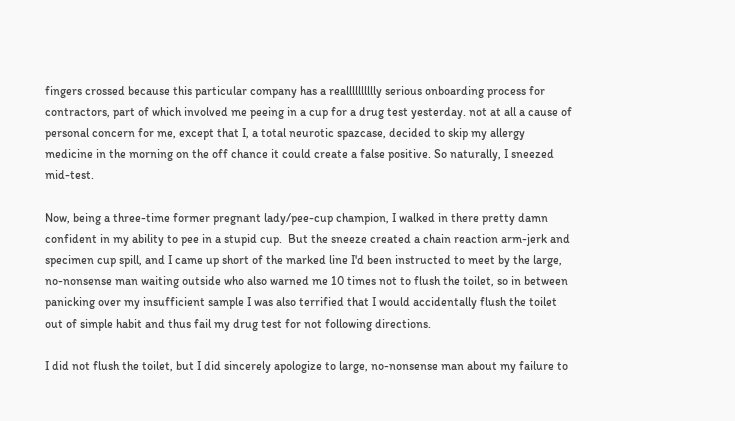fingers crossed because this particular company has a realllllllllly serious onboarding process for contractors, part of which involved me peeing in a cup for a drug test yesterday. not at all a cause of personal concern for me, except that I, a total neurotic spazcase, decided to skip my allergy medicine in the morning on the off chance it could create a false positive. So naturally, I sneezed mid-test.

Now, being a three-time former pregnant lady/pee-cup champion, I walked in there pretty damn confident in my ability to pee in a stupid cup.  But the sneeze created a chain reaction arm-jerk and specimen cup spill, and I came up short of the marked line I'd been instructed to meet by the large, no-nonsense man waiting outside who also warned me 10 times not to flush the toilet, so in between panicking over my insufficient sample I was also terrified that I would accidentally flush the toilet out of simple habit and thus fail my drug test for not following directions.

I did not flush the toilet, but I did sincerely apologize to large, no-nonsense man about my failure to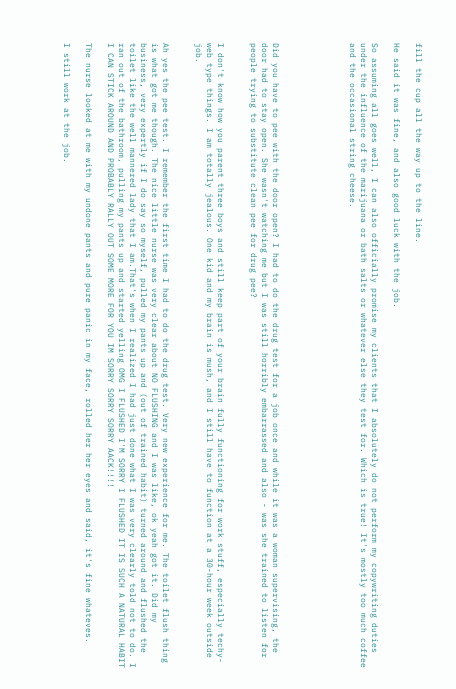fill the cup all the way up to the line.

He said it was fine, and also good luck with the job.

So assuming all goes well, I can also officially promise my clients that I absolutely do not perform my copywriting duties under the influence of the marijuana or bath salts or whatever else they test for. Which is true! It's mostly too much coffee and the occasional string cheese.






Did you have to pee with the door open? I had to do the drug test for a job once and while it was a woman supervising, the door had to stay open. She wasn't watching me but I was still horribly embarrassed and also - was she trained to listen for people trying to substitute clean pee for drug pee?


I don't know how you parent three boys and still keep part of your brain fully functioning for work stuff, especially techy-web type things. I am totally jealous. One kid and my brain is mush, and I still have to function at a 30-hour week outside job.


Ah yes the pee test. I remember the first time I had to do the drug test. Very new experience for me. The toilet flush thing is what got me though. The nice little nurse was very clear about NO FLUSHING and I was like, ok yeah got it. Did my business, very expertly if I do say so myself, pulled my pants up and (out of trained habit) turned around and flushed the toilet like the well mannered lady that I am.That's when I realized I had just done what I was very clearly told not to do. I ran out of the bathroom, pulling my pants up and started yelling OMG I FLUSHED I'M SORRY I FLUSHED IT IS SUCH A NATURAL HABIT I CAN STICK AROUND AND PROBABLY RALLY OUT SOME MORE FOR YOU IM SORRY SORRY SORRY AACK!!!!

The nurse looked at me with my undone pants and pure panic in my face, rolled her her eyes and said, it's fine whateves.

I still work at the job.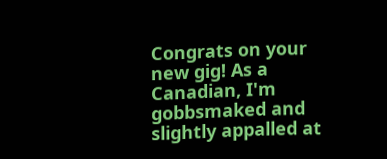Congrats on your new gig! As a Canadian, I'm gobbsmaked and slightly appalled at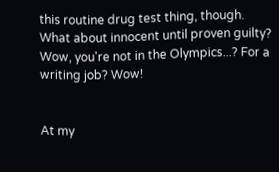this routine drug test thing, though. What about innocent until proven guilty? Wow, you're not in the Olympics...? For a writing job? Wow!


At my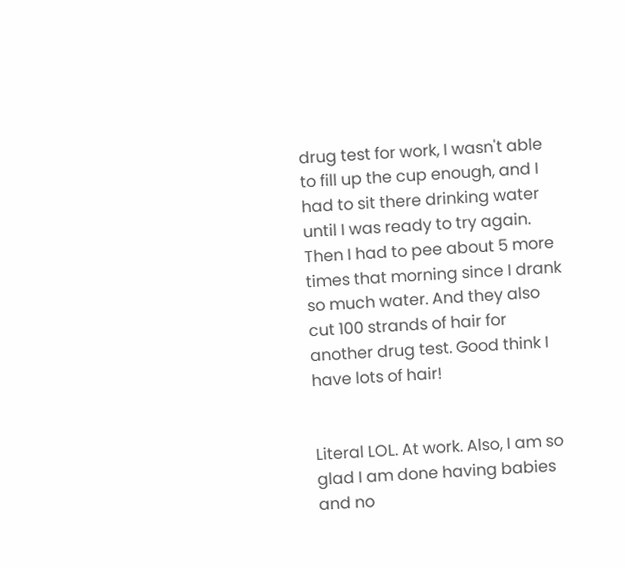drug test for work, I wasn't able to fill up the cup enough, and I had to sit there drinking water until I was ready to try again. Then I had to pee about 5 more times that morning since I drank so much water. And they also cut 100 strands of hair for another drug test. Good think I have lots of hair!


Literal LOL. At work. Also, I am so glad I am done having babies and no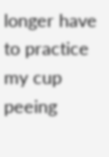longer have to practice my cup peeing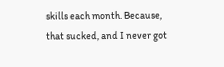skills each month. Because, that sucked, and I never got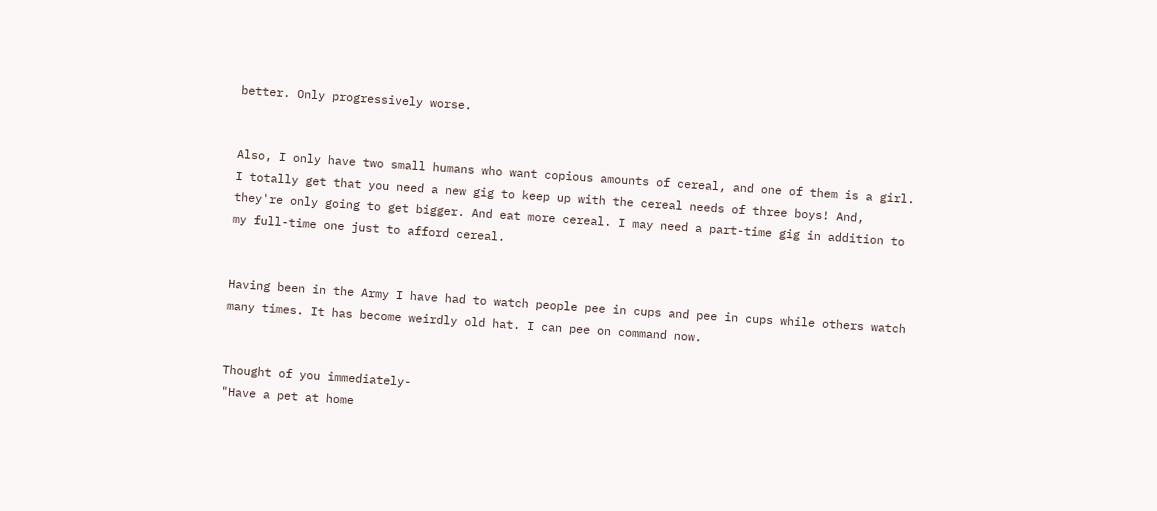better. Only progressively worse.


Also, I only have two small humans who want copious amounts of cereal, and one of them is a girl. I totally get that you need a new gig to keep up with the cereal needs of three boys! And, they're only going to get bigger. And eat more cereal. I may need a part-time gig in addition to my full-time one just to afford cereal.


Having been in the Army I have had to watch people pee in cups and pee in cups while others watch many times. It has become weirdly old hat. I can pee on command now.


Thought of you immediately-
"Have a pet at home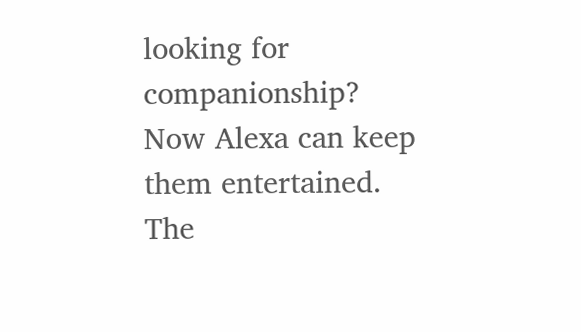looking for companionship? Now Alexa can keep them entertained. The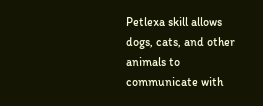Petlexa skill allows dogs, cats, and other animals to communicate with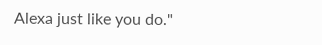Alexa just like you do."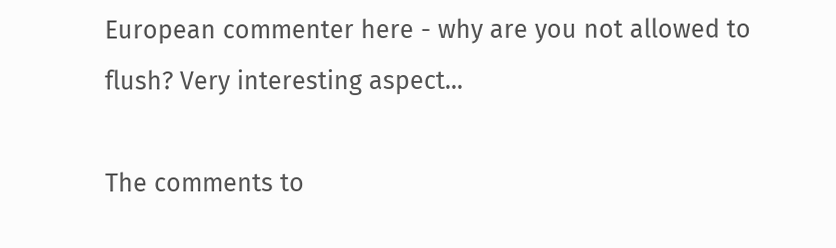European commenter here - why are you not allowed to flush? Very interesting aspect...

The comments to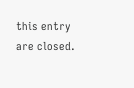this entry are closed.